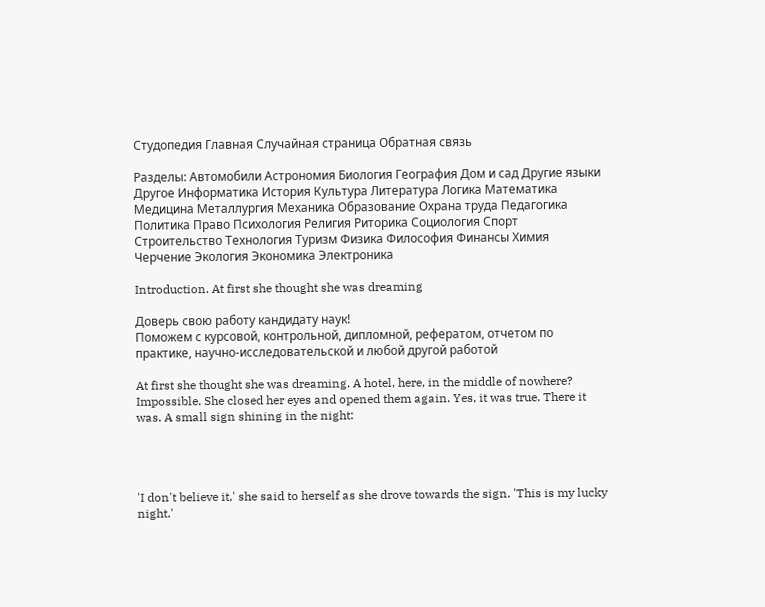Студопедия Главная Случайная страница Обратная связь

Разделы: Автомобили Астрономия Биология География Дом и сад Другие языки Другое Информатика История Культура Литература Логика Математика Медицина Металлургия Механика Образование Охрана труда Педагогика Политика Право Психология Религия Риторика Социология Спорт Строительство Технология Туризм Физика Философия Финансы Химия Черчение Экология Экономика Электроника

Introduction. At first she thought she was dreaming

Доверь свою работу кандидату наук!
Поможем с курсовой, контрольной, дипломной, рефератом, отчетом по практике, научно-исследовательской и любой другой работой

At first she thought she was dreaming. A hotel, here, in the middle of nowhere? Impossible. She closed her eyes and opened them again. Yes, it was true. There it was. A small sign shining in the night:




'I don't believe it,' she said to herself as she drove towards the sign. 'This is my lucky night.'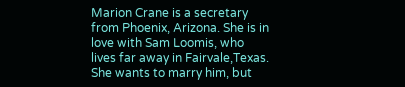Marion Crane is a secretary from Phoenix, Arizona. She is in love with Sam Loomis, who lives far away in Fairvale,Texas. She wants to marry him, but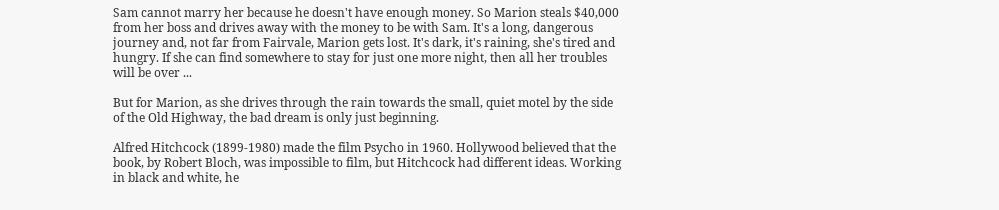Sam cannot marry her because he doesn't have enough money. So Marion steals $40,000 from her boss and drives away with the money to be with Sam. It's a long, dangerous journey and, not far from Fairvale, Marion gets lost. It's dark, it's raining, she's tired and hungry. If she can find somewhere to stay for just one more night, then all her troubles will be over ...

But for Marion, as she drives through the rain towards the small, quiet motel by the side of the Old Highway, the bad dream is only just beginning.

Alfred Hitchcock (1899-1980) made the film Psycho in 1960. Hollywood believed that the book, by Robert Bloch, was impossible to film, but Hitchcock had different ideas. Working in black and white, he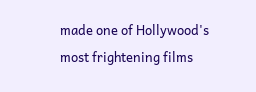made one of Hollywood's most frightening films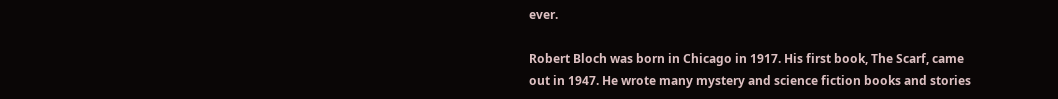ever.

Robert Bloch was born in Chicago in 1917. His first book, The Scarf, came out in 1947. He wrote many mystery and science fiction books and stories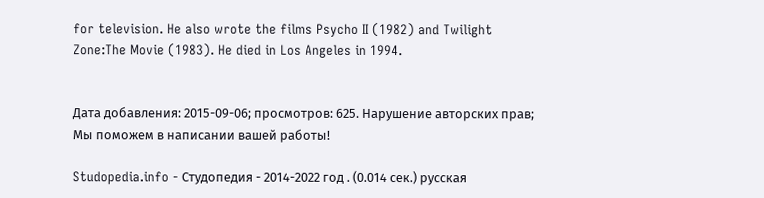for television. He also wrote the films Psycho II (1982) and Twilight Zone:The Movie (1983). He died in Los Angeles in 1994.


Дата добавления: 2015-09-06; просмотров: 625. Нарушение авторских прав; Мы поможем в написании вашей работы!

Studopedia.info - Студопедия - 2014-2022 год . (0.014 сек.) русская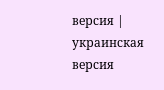версия | украинская версия